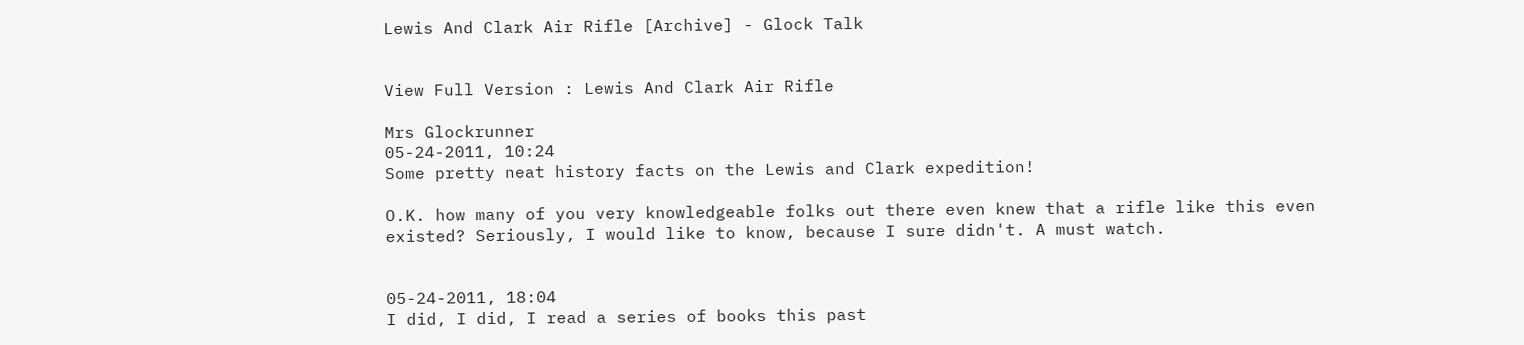Lewis And Clark Air Rifle [Archive] - Glock Talk


View Full Version : Lewis And Clark Air Rifle

Mrs Glockrunner
05-24-2011, 10:24
Some pretty neat history facts on the Lewis and Clark expedition!

O.K. how many of you very knowledgeable folks out there even knew that a rifle like this even existed? Seriously, I would like to know, because I sure didn't. A must watch.


05-24-2011, 18:04
I did, I did, I read a series of books this past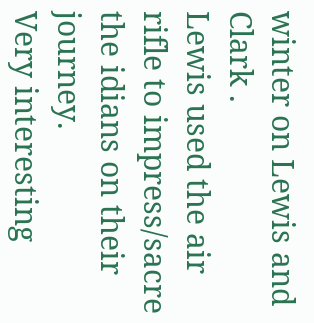winter on Lewis and Clark .
Lewis used the air rifle to impress/sacre the idians on their journey.
Very interesting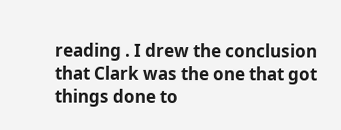reading . I drew the conclusion that Clark was the one that got things done to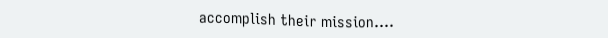accomplish their mission....